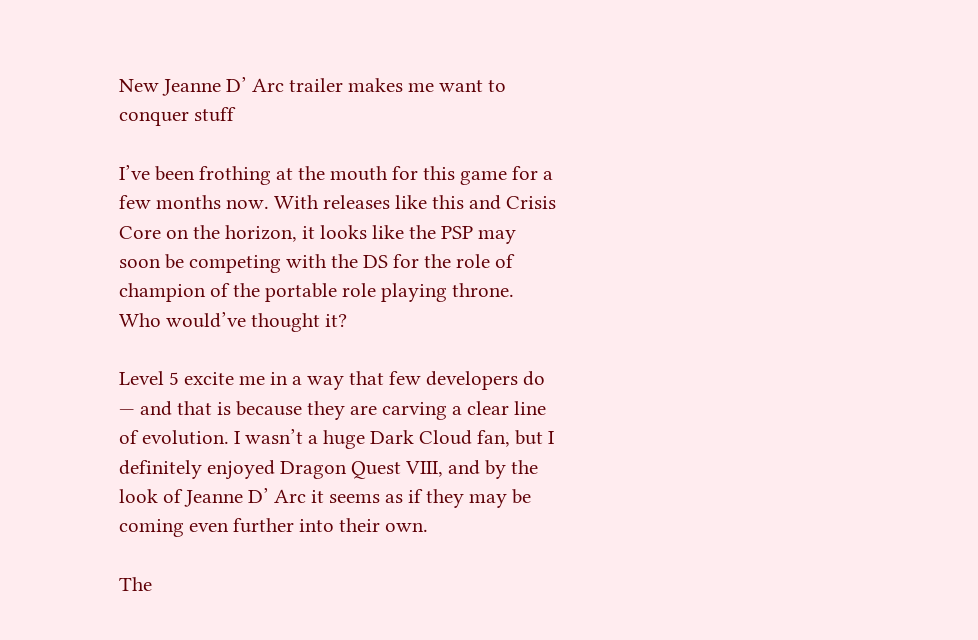New Jeanne D’ Arc trailer makes me want to conquer stuff

I’ve been frothing at the mouth for this game for a few months now. With releases like this and Crisis Core on the horizon, it looks like the PSP may soon be competing with the DS for the role of champion of the portable role playing throne. Who would’ve thought it?

Level 5 excite me in a way that few developers do — and that is because they are carving a clear line of evolution. I wasn’t a huge Dark Cloud fan, but I definitely enjoyed Dragon Quest VIII, and by the look of Jeanne D’ Arc it seems as if they may be coming even further into their own.

The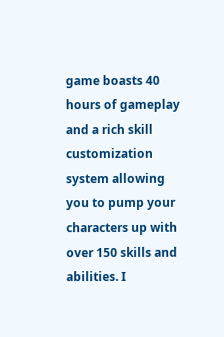game boasts 40 hours of gameplay and a rich skill customization system allowing you to pump your characters up with over 150 skills and abilities. I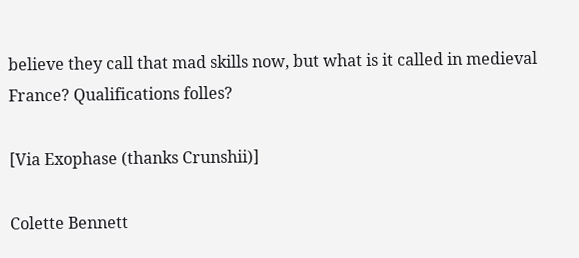believe they call that mad skills now, but what is it called in medieval France? Qualifications folles?

[Via Exophase (thanks Crunshii)]

Colette Bennett